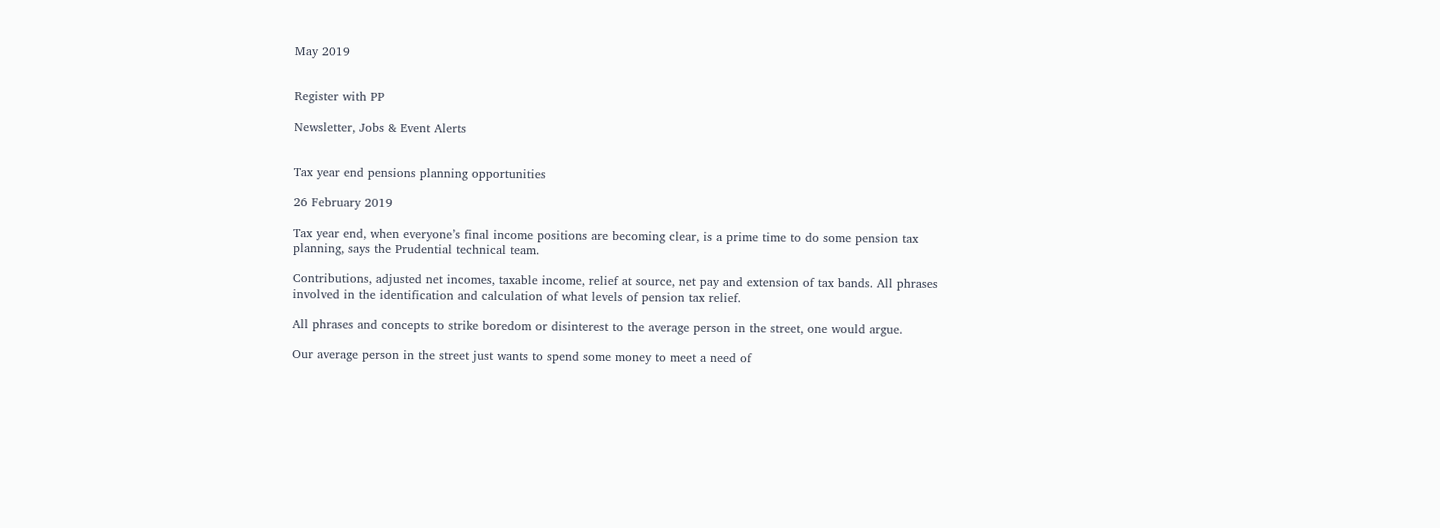May 2019


Register with PP

Newsletter, Jobs & Event Alerts


Tax year end pensions planning opportunities

26 February 2019

Tax year end, when everyone’s final income positions are becoming clear, is a prime time to do some pension tax planning, says the Prudential technical team.

Contributions, adjusted net incomes, taxable income, relief at source, net pay and extension of tax bands. All phrases involved in the identification and calculation of what levels of pension tax relief.

All phrases and concepts to strike boredom or disinterest to the average person in the street, one would argue.

Our average person in the street just wants to spend some money to meet a need of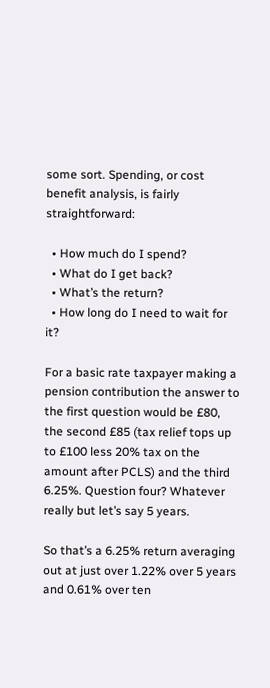some sort. Spending, or cost benefit analysis, is fairly straightforward:

  • How much do I spend?
  • What do I get back?
  • What’s the return?
  • How long do I need to wait for it?

For a basic rate taxpayer making a pension contribution the answer to the first question would be £80, the second £85 (tax relief tops up to £100 less 20% tax on the amount after PCLS) and the third 6.25%. Question four? Whatever really but let’s say 5 years.

So that’s a 6.25% return averaging out at just over 1.22% over 5 years and 0.61% over ten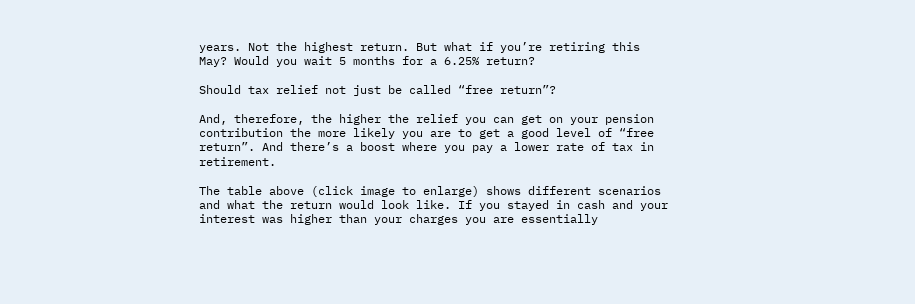years. Not the highest return. But what if you’re retiring this May? Would you wait 5 months for a 6.25% return?

Should tax relief not just be called “free return”?

And, therefore, the higher the relief you can get on your pension contribution the more likely you are to get a good level of “free return”. And there’s a boost where you pay a lower rate of tax in retirement.

The table above (click image to enlarge) shows different scenarios and what the return would look like. If you stayed in cash and your interest was higher than your charges you are essentially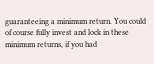guaranteeing a minimum return. You could of course fully invest and lock in these minimum returns, if you had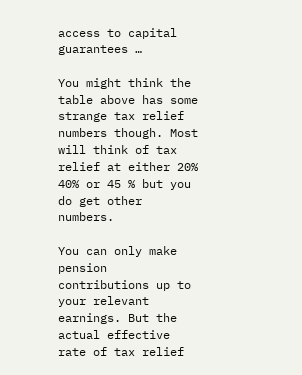access to capital guarantees …

You might think the table above has some strange tax relief numbers though. Most will think of tax relief at either 20% 40% or 45 % but you do get other numbers.

You can only make pension contributions up to your relevant earnings. But the actual effective rate of tax relief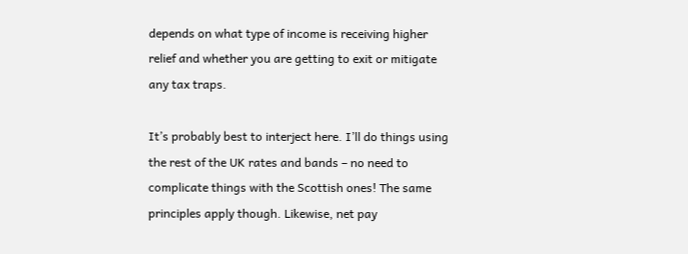depends on what type of income is receiving higher relief and whether you are getting to exit or mitigate any tax traps.

It’s probably best to interject here. I’ll do things using the rest of the UK rates and bands – no need to complicate things with the Scottish ones! The same principles apply though. Likewise, net pay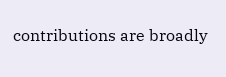contributions are broadly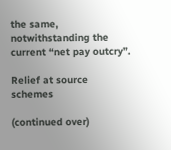the same, notwithstanding the current “net pay outcry”.

Relief at source schemes

(continued over)